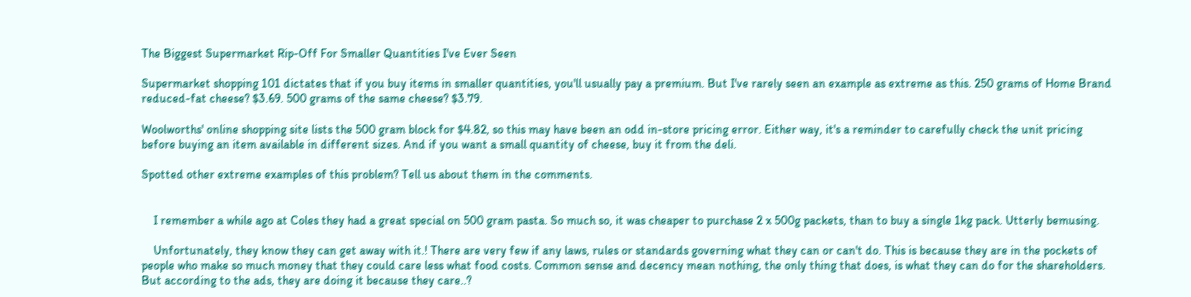The Biggest Supermarket Rip-Off For Smaller Quantities I've Ever Seen

Supermarket shopping 101 dictates that if you buy items in smaller quantities, you'll usually pay a premium. But I've rarely seen an example as extreme as this. 250 grams of Home Brand reduced-fat cheese? $3.69. 500 grams of the same cheese? $3.79.

Woolworths' online shopping site lists the 500 gram block for $4.82, so this may have been an odd in-store pricing error. Either way, it's a reminder to carefully check the unit pricing before buying an item available in different sizes. And if you want a small quantity of cheese, buy it from the deli.

Spotted other extreme examples of this problem? Tell us about them in the comments.


    I remember a while ago at Coles they had a great special on 500 gram pasta. So much so, it was cheaper to purchase 2 x 500g packets, than to buy a single 1kg pack. Utterly bemusing.

    Unfortunately, they know they can get away with it.! There are very few if any laws, rules or standards governing what they can or can't do. This is because they are in the pockets of people who make so much money that they could care less what food costs. Common sense and decency mean nothing, the only thing that does, is what they can do for the shareholders. But according to the ads, they are doing it because they care..?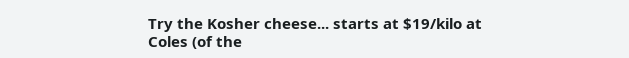Try the Kosher cheese... starts at $19/kilo at Coles (of the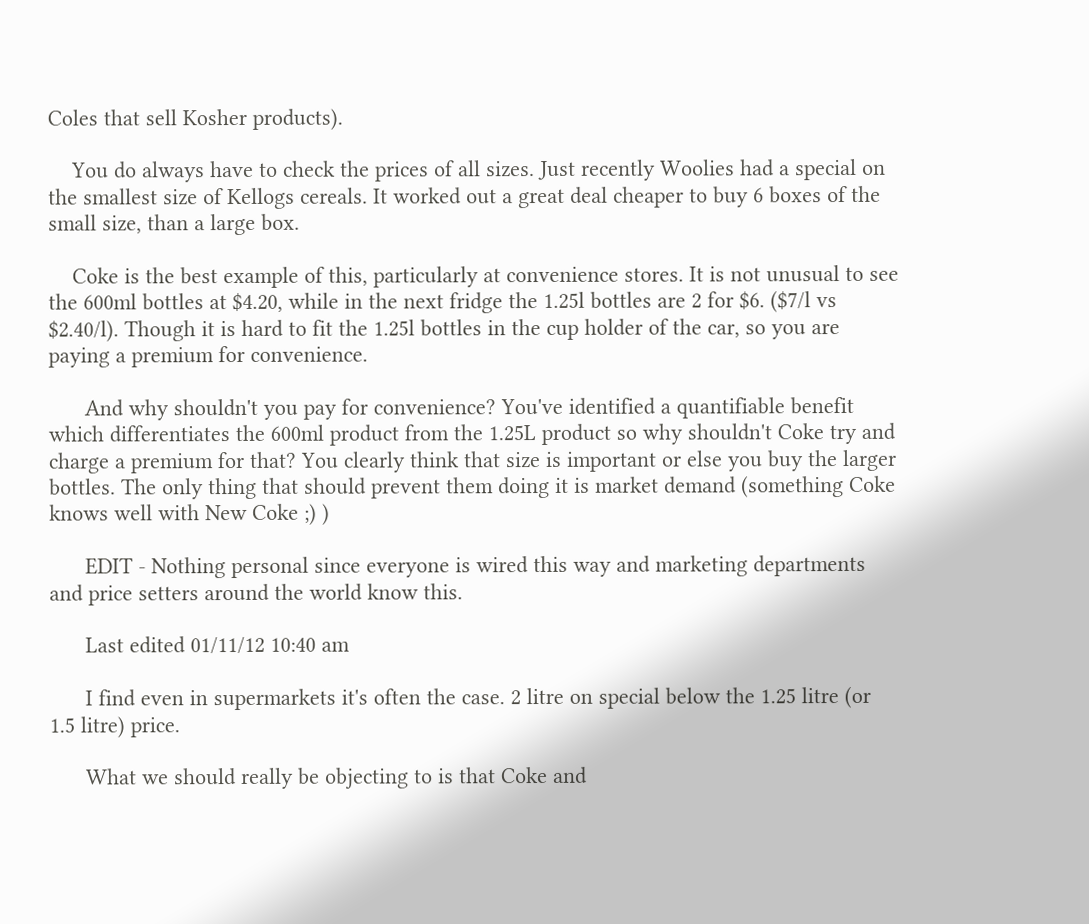Coles that sell Kosher products).

    You do always have to check the prices of all sizes. Just recently Woolies had a special on the smallest size of Kellogs cereals. It worked out a great deal cheaper to buy 6 boxes of the small size, than a large box.

    Coke is the best example of this, particularly at convenience stores. It is not unusual to see the 600ml bottles at $4.20, while in the next fridge the 1.25l bottles are 2 for $6. ($7/l vs $2.40/l). Though it is hard to fit the 1.25l bottles in the cup holder of the car, so you are paying a premium for convenience.

      And why shouldn't you pay for convenience? You've identified a quantifiable benefit which differentiates the 600ml product from the 1.25L product so why shouldn't Coke try and charge a premium for that? You clearly think that size is important or else you buy the larger bottles. The only thing that should prevent them doing it is market demand (something Coke knows well with New Coke ;) )

      EDIT - Nothing personal since everyone is wired this way and marketing departments and price setters around the world know this.

      Last edited 01/11/12 10:40 am

      I find even in supermarkets it's often the case. 2 litre on special below the 1.25 litre (or 1.5 litre) price.

      What we should really be objecting to is that Coke and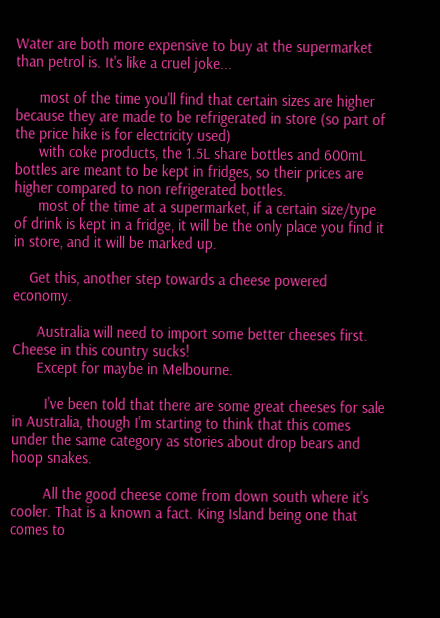Water are both more expensive to buy at the supermarket than petrol is. It's like a cruel joke...

      most of the time you'll find that certain sizes are higher because they are made to be refrigerated in store (so part of the price hike is for electricity used)
      with coke products, the 1.5L share bottles and 600mL bottles are meant to be kept in fridges, so their prices are higher compared to non refrigerated bottles.
      most of the time at a supermarket, if a certain size/type of drink is kept in a fridge, it will be the only place you find it in store, and it will be marked up.

    Get this, another step towards a cheese powered economy.

      Australia will need to import some better cheeses first. Cheese in this country sucks!
      Except for maybe in Melbourne.

        I've been told that there are some great cheeses for sale in Australia, though I'm starting to think that this comes under the same category as stories about drop bears and hoop snakes.

        All the good cheese come from down south where it's cooler. That is a known a fact. King Island being one that comes to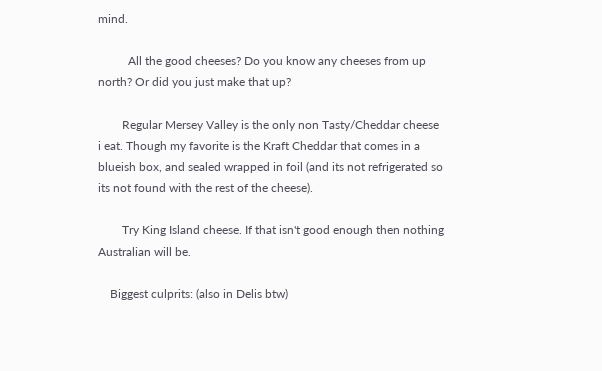mind.

          All the good cheeses? Do you know any cheeses from up north? Or did you just make that up?

        Regular Mersey Valley is the only non Tasty/Cheddar cheese i eat. Though my favorite is the Kraft Cheddar that comes in a blueish box, and sealed wrapped in foil (and its not refrigerated so its not found with the rest of the cheese).

        Try King Island cheese. If that isn't good enough then nothing Australian will be.

    Biggest culprits: (also in Delis btw)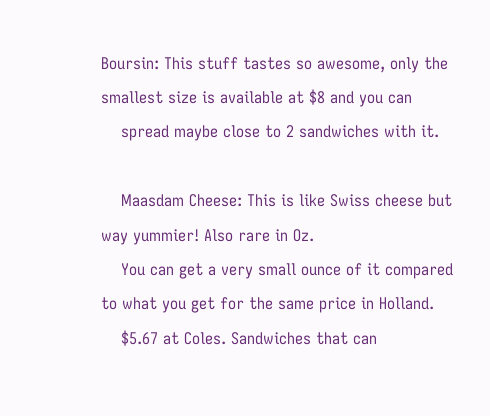Boursin: This stuff tastes so awesome, only the smallest size is available at $8 and you can
    spread maybe close to 2 sandwiches with it.

    Maasdam Cheese: This is like Swiss cheese but way yummier! Also rare in Oz.
    You can get a very small ounce of it compared to what you get for the same price in Holland.
    $5.67 at Coles. Sandwiches that can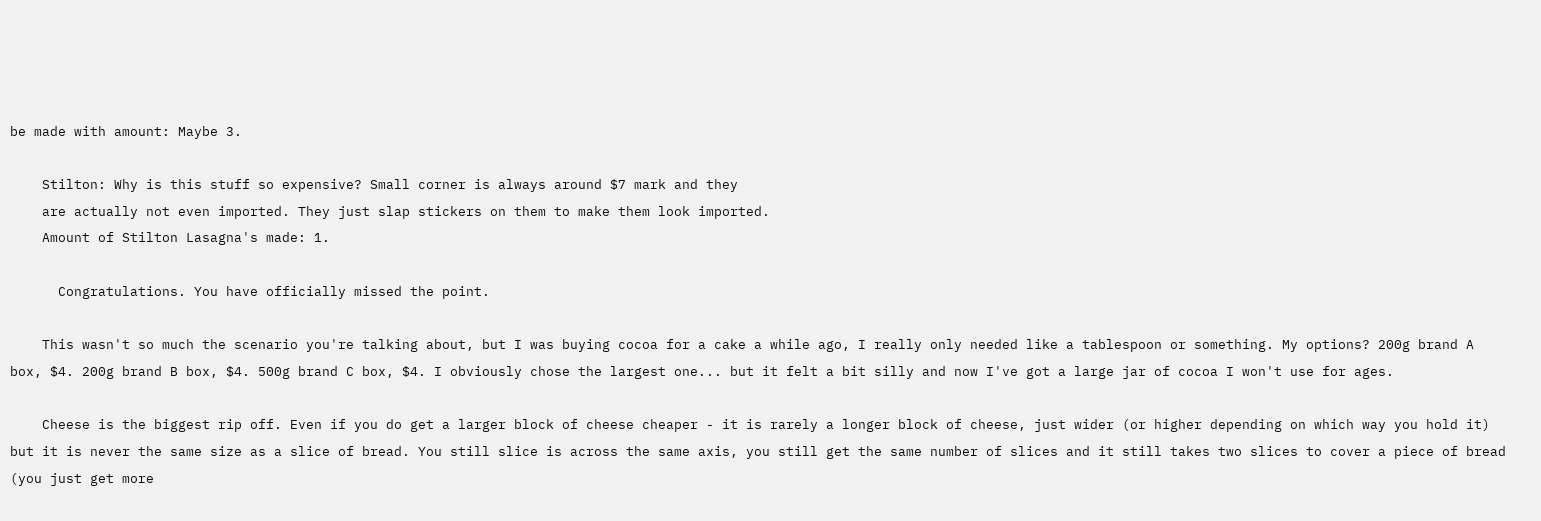be made with amount: Maybe 3.

    Stilton: Why is this stuff so expensive? Small corner is always around $7 mark and they
    are actually not even imported. They just slap stickers on them to make them look imported.
    Amount of Stilton Lasagna's made: 1.

      Congratulations. You have officially missed the point.

    This wasn't so much the scenario you're talking about, but I was buying cocoa for a cake a while ago, I really only needed like a tablespoon or something. My options? 200g brand A box, $4. 200g brand B box, $4. 500g brand C box, $4. I obviously chose the largest one... but it felt a bit silly and now I've got a large jar of cocoa I won't use for ages.

    Cheese is the biggest rip off. Even if you do get a larger block of cheese cheaper - it is rarely a longer block of cheese, just wider (or higher depending on which way you hold it) but it is never the same size as a slice of bread. You still slice is across the same axis, you still get the same number of slices and it still takes two slices to cover a piece of bread (you just get more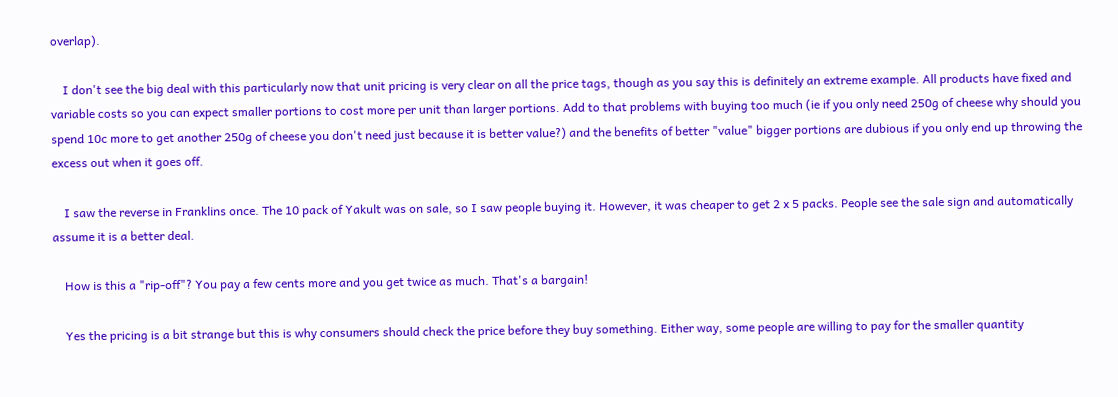overlap).

    I don't see the big deal with this particularly now that unit pricing is very clear on all the price tags, though as you say this is definitely an extreme example. All products have fixed and variable costs so you can expect smaller portions to cost more per unit than larger portions. Add to that problems with buying too much (ie if you only need 250g of cheese why should you spend 10c more to get another 250g of cheese you don't need just because it is better value?) and the benefits of better "value" bigger portions are dubious if you only end up throwing the excess out when it goes off.

    I saw the reverse in Franklins once. The 10 pack of Yakult was on sale, so I saw people buying it. However, it was cheaper to get 2 x 5 packs. People see the sale sign and automatically assume it is a better deal.

    How is this a "rip-off"? You pay a few cents more and you get twice as much. That's a bargain!

    Yes the pricing is a bit strange but this is why consumers should check the price before they buy something. Either way, some people are willing to pay for the smaller quantity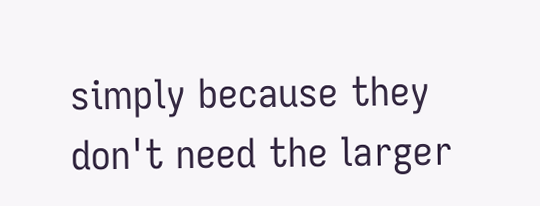simply because they don't need the larger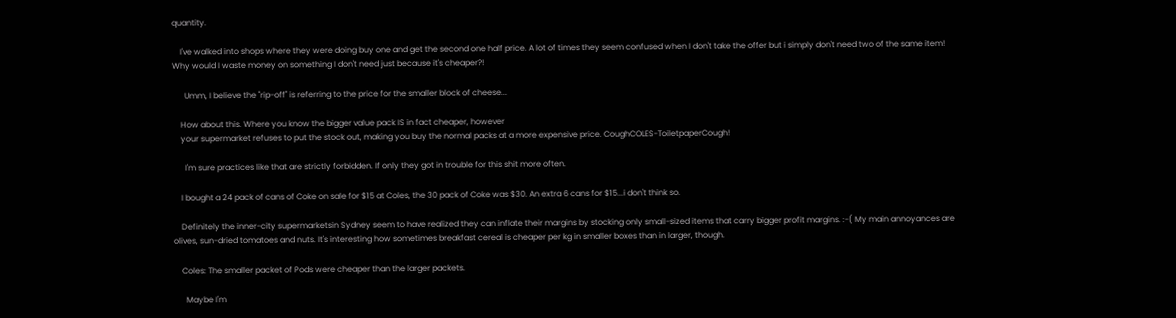quantity.

    I've walked into shops where they were doing buy one and get the second one half price. A lot of times they seem confused when I don't take the offer but i simply don't need two of the same item! Why would I waste money on something I don't need just because it's cheaper?!

      Umm, I believe the "rip-off" is referring to the price for the smaller block of cheese...

    How about this. Where you know the bigger value pack IS in fact cheaper, however
    your supermarket refuses to put the stock out, making you buy the normal packs at a more expensive price. CoughCOLES-ToiletpaperCough!

      I'm sure practices like that are strictly forbidden. If only they got in trouble for this shit more often.

    I bought a 24 pack of cans of Coke on sale for $15 at Coles, the 30 pack of Coke was $30. An extra 6 cans for $15...i don't think so.

    Definitely the inner-city supermarketsin Sydney seem to have realized they can inflate their margins by stocking only small-sized items that carry bigger profit margins. :-( My main annoyances are olives, sun-dried tomatoes and nuts. It's interesting how sometimes breakfast cereal is cheaper per kg in smaller boxes than in larger, though.

    Coles: The smaller packet of Pods were cheaper than the larger packets.

      Maybe I'm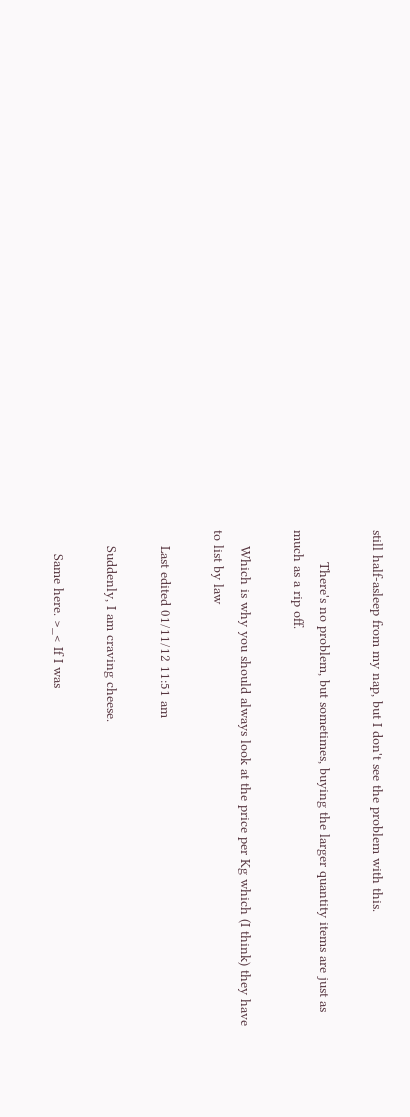still half-asleep from my nap, but I don't see the problem with this.

        There's no problem, but sometimes, buying the larger quantity items are just as much as a rip off.

    Which is why you should always look at the price per Kg which (I think) they have to list by law

    Last edited 01/11/12 11:51 am

    Suddenly, I am craving cheese.

      Same here. >_< If I was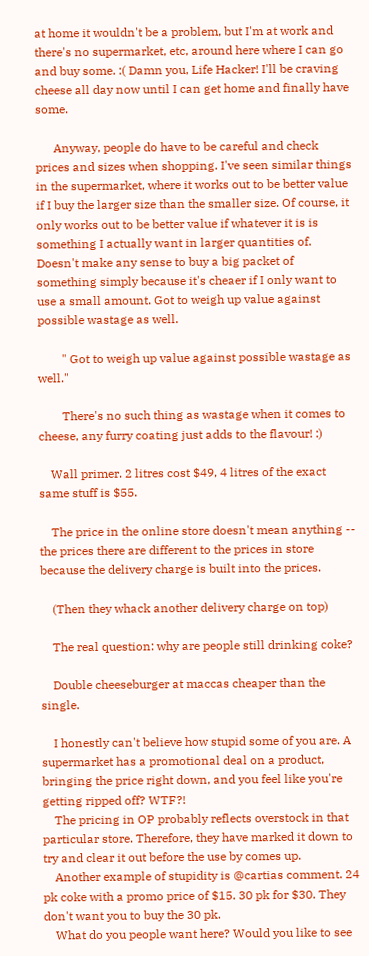at home it wouldn't be a problem, but I'm at work and there's no supermarket, etc, around here where I can go and buy some. :( Damn you, Life Hacker! I'll be craving cheese all day now until I can get home and finally have some.

      Anyway, people do have to be careful and check prices and sizes when shopping. I've seen similar things in the supermarket, where it works out to be better value if I buy the larger size than the smaller size. Of course, it only works out to be better value if whatever it is is something I actually want in larger quantities of. Doesn't make any sense to buy a big packet of something simply because it's cheaer if I only want to use a small amount. Got to weigh up value against possible wastage as well.

        " Got to weigh up value against possible wastage as well."

        There's no such thing as wastage when it comes to cheese, any furry coating just adds to the flavour! :)

    Wall primer. 2 litres cost $49, 4 litres of the exact same stuff is $55.

    The price in the online store doesn't mean anything -- the prices there are different to the prices in store because the delivery charge is built into the prices.

    (Then they whack another delivery charge on top)

    The real question: why are people still drinking coke?

    Double cheeseburger at maccas cheaper than the single.

    I honestly can't believe how stupid some of you are. A supermarket has a promotional deal on a product, bringing the price right down, and you feel like you're getting ripped off? WTF?!
    The pricing in OP probably reflects overstock in that particular store. Therefore, they have marked it down to try and clear it out before the use by comes up.
    Another example of stupidity is @cartias comment. 24 pk coke with a promo price of $15. 30 pk for $30. They don't want you to buy the 30 pk.
    What do you people want here? Would you like to see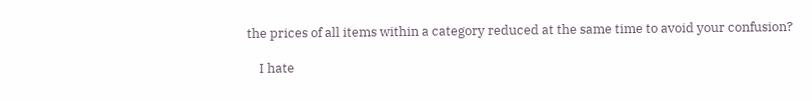the prices of all items within a category reduced at the same time to avoid your confusion?

    I hate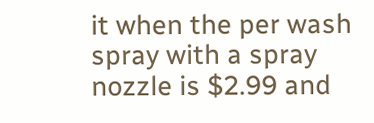it when the per wash spray with a spray nozzle is $2.99 and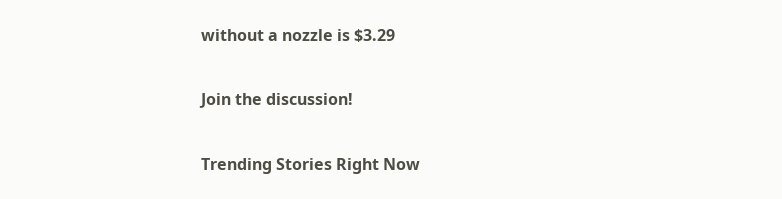without a nozzle is $3.29

Join the discussion!

Trending Stories Right Now